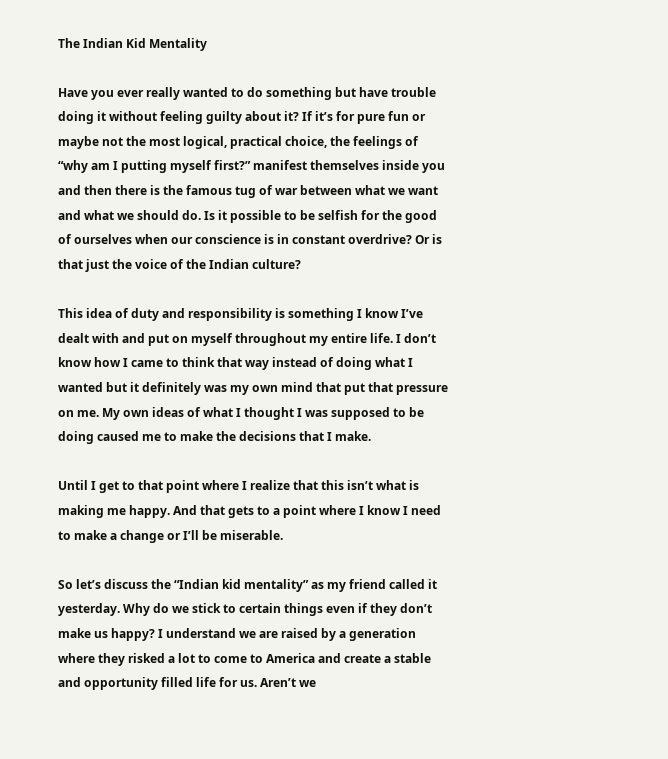The Indian Kid Mentality

Have you ever really wanted to do something but have trouble doing it without feeling guilty about it? If it’s for pure fun or maybe not the most logical, practical choice, the feelings of “why am I putting myself first?” manifest themselves inside you and then there is the famous tug of war between what we want and what we should do. Is it possible to be selfish for the good of ourselves when our conscience is in constant overdrive? Or is that just the voice of the Indian culture?

This idea of duty and responsibility is something I know I’ve dealt with and put on myself throughout my entire life. I don’t know how I came to think that way instead of doing what I wanted but it definitely was my own mind that put that pressure on me. My own ideas of what I thought I was supposed to be doing caused me to make the decisions that I make.

Until I get to that point where I realize that this isn’t what is making me happy. And that gets to a point where I know I need to make a change or I’ll be miserable.

So let’s discuss the “Indian kid mentality” as my friend called it yesterday. Why do we stick to certain things even if they don’t make us happy? I understand we are raised by a generation where they risked a lot to come to America and create a stable and opportunity filled life for us. Aren’t we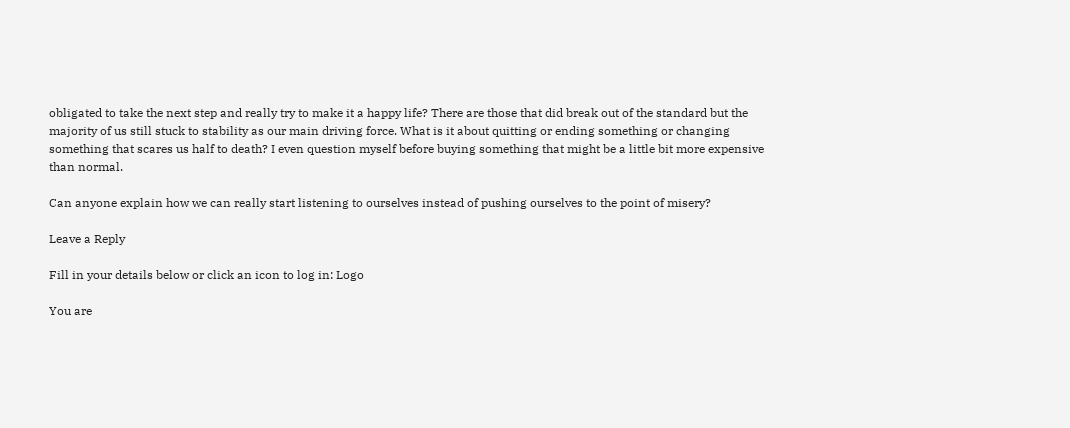obligated to take the next step and really try to make it a happy life? There are those that did break out of the standard but the majority of us still stuck to stability as our main driving force. What is it about quitting or ending something or changing something that scares us half to death? I even question myself before buying something that might be a little bit more expensive than normal.

Can anyone explain how we can really start listening to ourselves instead of pushing ourselves to the point of misery?

Leave a Reply

Fill in your details below or click an icon to log in: Logo

You are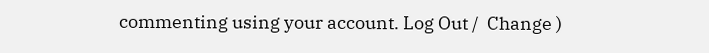commenting using your account. Log Out /  Change )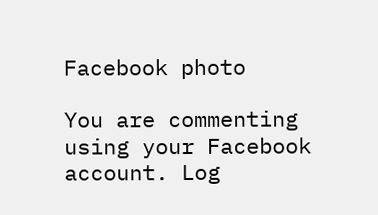Facebook photo

You are commenting using your Facebook account. Log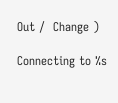Out /  Change )

Connecting to %s